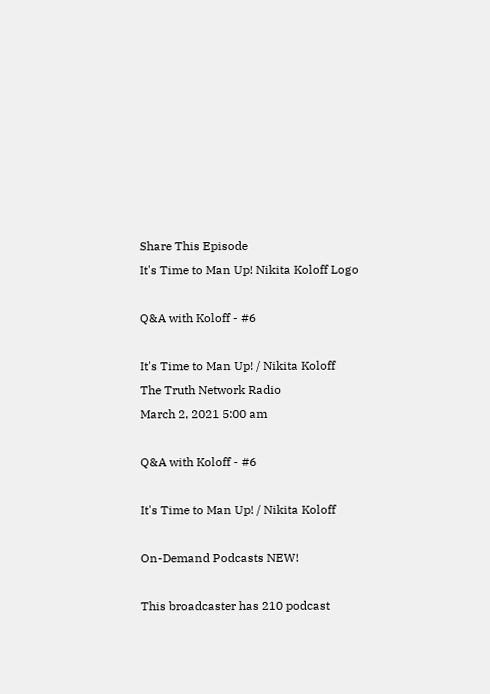Share This Episode
It's Time to Man Up! Nikita Koloff Logo

Q&A with Koloff - #6

It's Time to Man Up! / Nikita Koloff
The Truth Network Radio
March 2, 2021 5:00 am

Q&A with Koloff - #6

It's Time to Man Up! / Nikita Koloff

On-Demand Podcasts NEW!

This broadcaster has 210 podcast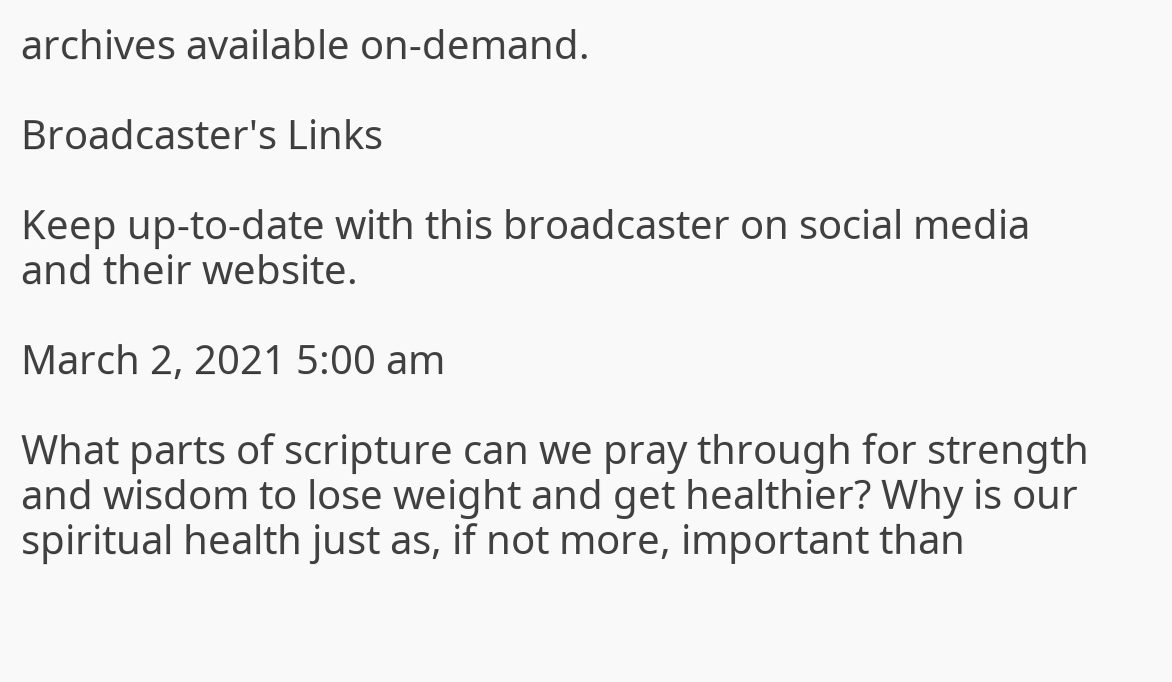archives available on-demand.

Broadcaster's Links

Keep up-to-date with this broadcaster on social media and their website.

March 2, 2021 5:00 am

What parts of scripture can we pray through for strength and wisdom to lose weight and get healthier? Why is our spiritual health just as, if not more, important than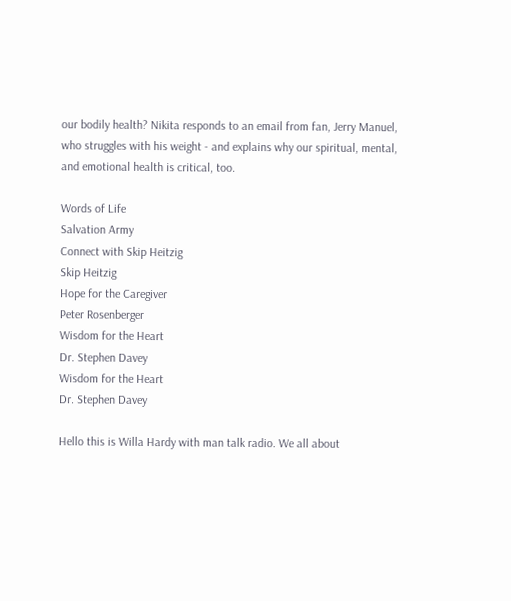our bodily health? Nikita responds to an email from fan, Jerry Manuel, who struggles with his weight - and explains why our spiritual, mental, and emotional health is critical, too.

Words of Life
Salvation Army
Connect with Skip Heitzig
Skip Heitzig
Hope for the Caregiver
Peter Rosenberger
Wisdom for the Heart
Dr. Stephen Davey
Wisdom for the Heart
Dr. Stephen Davey

Hello this is Willa Hardy with man talk radio. We all about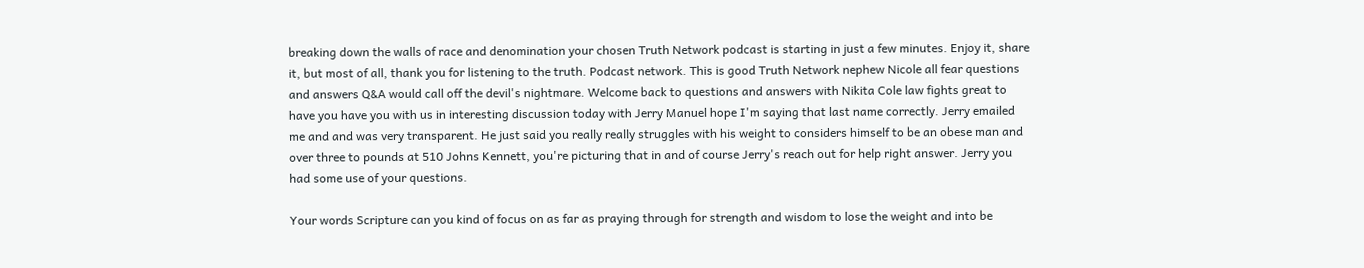breaking down the walls of race and denomination your chosen Truth Network podcast is starting in just a few minutes. Enjoy it, share it, but most of all, thank you for listening to the truth. Podcast network. This is good Truth Network nephew Nicole all fear questions and answers Q&A would call off the devil's nightmare. Welcome back to questions and answers with Nikita Cole law fights great to have you have you with us in interesting discussion today with Jerry Manuel hope I'm saying that last name correctly. Jerry emailed me and and was very transparent. He just said you really really struggles with his weight to considers himself to be an obese man and over three to pounds at 510 Johns Kennett, you're picturing that in and of course Jerry's reach out for help right answer. Jerry you had some use of your questions.

Your words Scripture can you kind of focus on as far as praying through for strength and wisdom to lose the weight and into be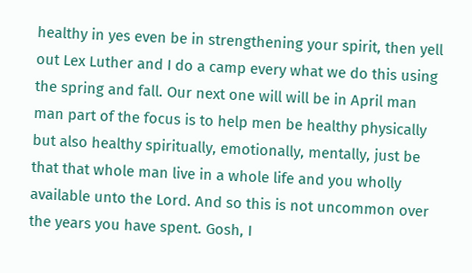healthy in yes even be in strengthening your spirit, then yell out Lex Luther and I do a camp every what we do this using the spring and fall. Our next one will will be in April man man part of the focus is to help men be healthy physically but also healthy spiritually, emotionally, mentally, just be that that whole man live in a whole life and you wholly available unto the Lord. And so this is not uncommon over the years you have spent. Gosh, I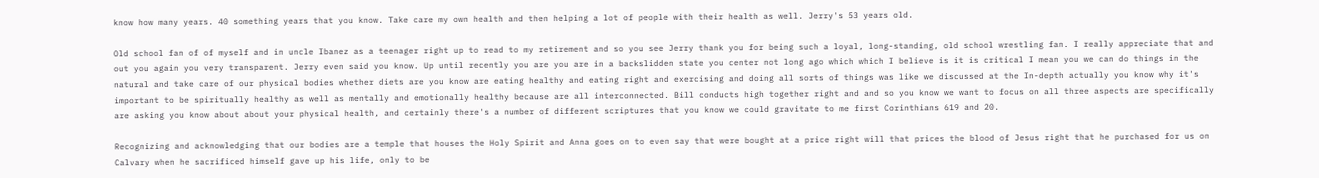know how many years. 40 something years that you know. Take care my own health and then helping a lot of people with their health as well. Jerry's 53 years old.

Old school fan of of myself and in uncle Ibanez as a teenager right up to read to my retirement and so you see Jerry thank you for being such a loyal, long-standing, old school wrestling fan. I really appreciate that and out you again you very transparent. Jerry even said you know. Up until recently you are you are in a backslidden state you center not long ago which which I believe is it is critical I mean you we can do things in the natural and take care of our physical bodies whether diets are you know are eating healthy and eating right and exercising and doing all sorts of things was like we discussed at the In-depth actually you know why it's important to be spiritually healthy as well as mentally and emotionally healthy because are all interconnected. Bill conducts high together right and and so you know we want to focus on all three aspects are specifically are asking you know about about your physical health, and certainly there's a number of different scriptures that you know we could gravitate to me first Corinthians 619 and 20.

Recognizing and acknowledging that our bodies are a temple that houses the Holy Spirit and Anna goes on to even say that were bought at a price right will that prices the blood of Jesus right that he purchased for us on Calvary when he sacrificed himself gave up his life, only to be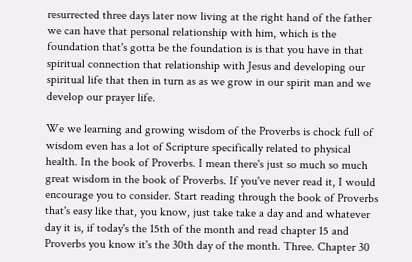resurrected three days later now living at the right hand of the father we can have that personal relationship with him, which is the foundation that's gotta be the foundation is is that you have in that spiritual connection that relationship with Jesus and developing our spiritual life that then in turn as as we grow in our spirit man and we develop our prayer life.

We we learning and growing wisdom of the Proverbs is chock full of wisdom even has a lot of Scripture specifically related to physical health. In the book of Proverbs. I mean there's just so much so much great wisdom in the book of Proverbs. If you've never read it, I would encourage you to consider. Start reading through the book of Proverbs that's easy like that, you know, just take take a day and and whatever day it is, if today's the 15th of the month and read chapter 15 and Proverbs you know it's the 30th day of the month. Three. Chapter 30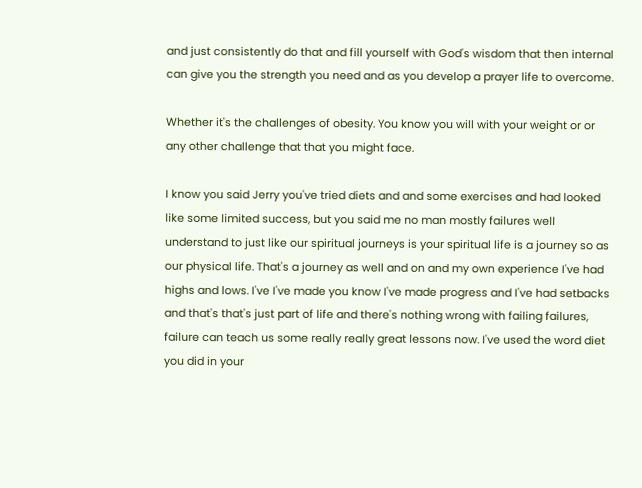and just consistently do that and fill yourself with God's wisdom that then internal can give you the strength you need and as you develop a prayer life to overcome.

Whether it's the challenges of obesity. You know you will with your weight or or any other challenge that that you might face.

I know you said Jerry you've tried diets and and some exercises and had looked like some limited success, but you said me no man mostly failures well understand to just like our spiritual journeys is your spiritual life is a journey so as our physical life. That's a journey as well and on and my own experience I've had highs and lows. I've I've made you know I've made progress and I've had setbacks and that's that's just part of life and there's nothing wrong with failing failures, failure can teach us some really really great lessons now. I've used the word diet you did in your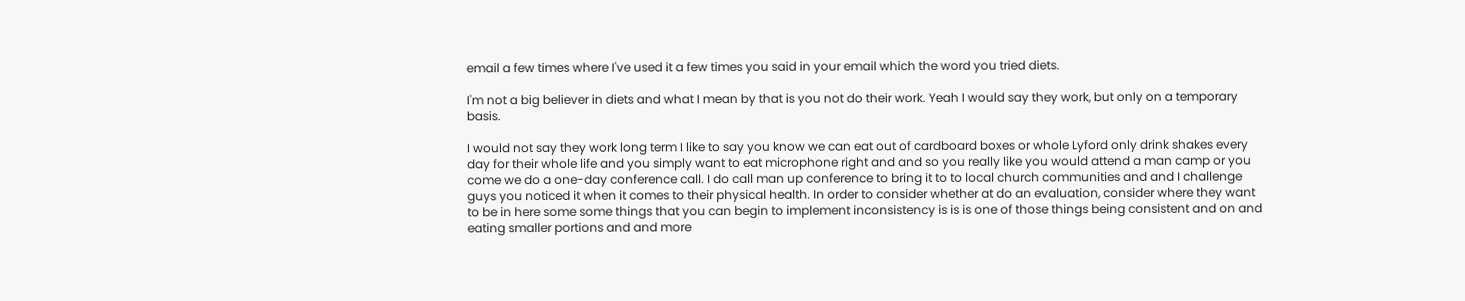email a few times where I've used it a few times you said in your email which the word you tried diets.

I'm not a big believer in diets and what I mean by that is you not do their work. Yeah I would say they work, but only on a temporary basis.

I would not say they work long term I like to say you know we can eat out of cardboard boxes or whole Lyford only drink shakes every day for their whole life and you simply want to eat microphone right and and so you really like you would attend a man camp or you come we do a one-day conference call. I do call man up conference to bring it to to local church communities and and I challenge guys you noticed it when it comes to their physical health. In order to consider whether at do an evaluation, consider where they want to be in here some some things that you can begin to implement inconsistency is is is one of those things being consistent and on and eating smaller portions and and more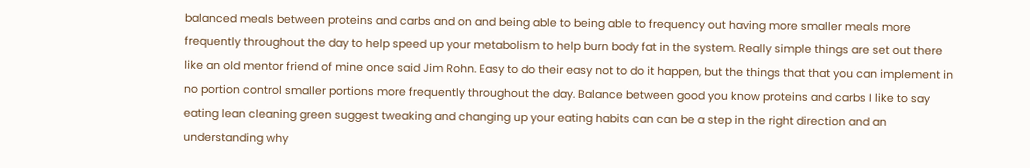balanced meals between proteins and carbs and on and being able to being able to frequency out having more smaller meals more frequently throughout the day to help speed up your metabolism to help burn body fat in the system. Really simple things are set out there like an old mentor friend of mine once said Jim Rohn. Easy to do their easy not to do it happen, but the things that that you can implement in no portion control smaller portions more frequently throughout the day. Balance between good you know proteins and carbs I like to say eating lean cleaning green suggest tweaking and changing up your eating habits can can be a step in the right direction and an understanding why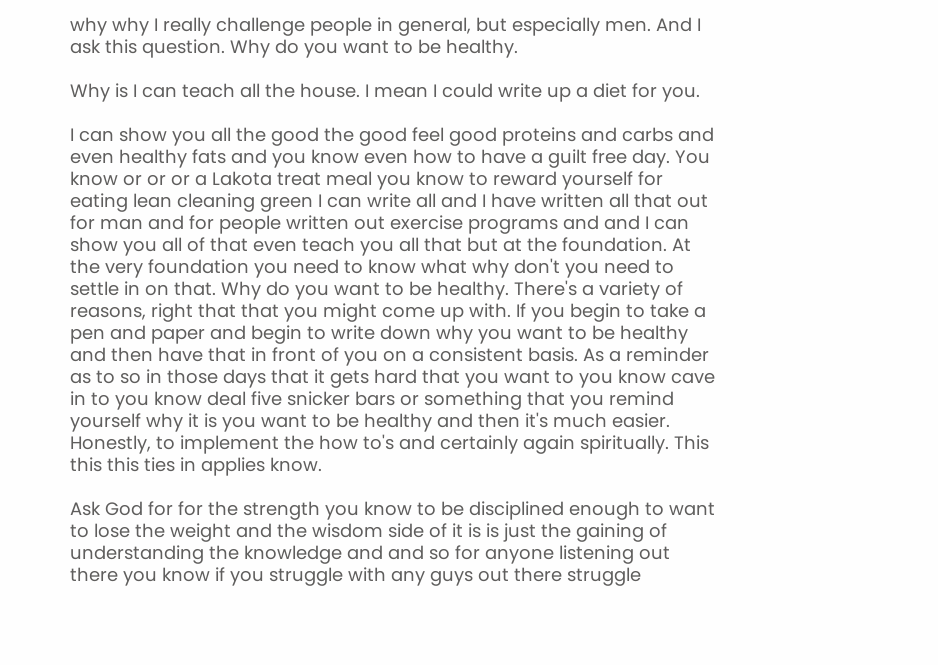why why I really challenge people in general, but especially men. And I ask this question. Why do you want to be healthy.

Why is I can teach all the house. I mean I could write up a diet for you.

I can show you all the good the good feel good proteins and carbs and even healthy fats and you know even how to have a guilt free day. You know or or or a Lakota treat meal you know to reward yourself for eating lean cleaning green I can write all and I have written all that out for man and for people written out exercise programs and and I can show you all of that even teach you all that but at the foundation. At the very foundation you need to know what why don't you need to settle in on that. Why do you want to be healthy. There's a variety of reasons, right that that you might come up with. If you begin to take a pen and paper and begin to write down why you want to be healthy and then have that in front of you on a consistent basis. As a reminder as to so in those days that it gets hard that you want to you know cave in to you know deal five snicker bars or something that you remind yourself why it is you want to be healthy and then it's much easier. Honestly, to implement the how to's and certainly again spiritually. This this this ties in applies know.

Ask God for for the strength you know to be disciplined enough to want to lose the weight and the wisdom side of it is is just the gaining of understanding the knowledge and and so for anyone listening out there you know if you struggle with any guys out there struggle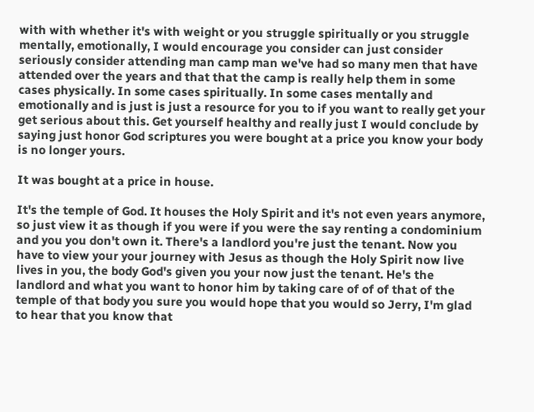with with whether it's with weight or you struggle spiritually or you struggle mentally, emotionally, I would encourage you consider can just consider seriously consider attending man camp man we've had so many men that have attended over the years and that that the camp is really help them in some cases physically. In some cases spiritually. In some cases mentally and emotionally and is just is just a resource for you to if you want to really get your get serious about this. Get yourself healthy and really just I would conclude by saying just honor God scriptures you were bought at a price you know your body is no longer yours.

It was bought at a price in house.

It's the temple of God. It houses the Holy Spirit and it's not even years anymore, so just view it as though if you were if you were the say renting a condominium and you you don't own it. There's a landlord you're just the tenant. Now you have to view your your journey with Jesus as though the Holy Spirit now live lives in you, the body God's given you your now just the tenant. He's the landlord and what you want to honor him by taking care of of of that of the temple of that body you sure you would hope that you would so Jerry, I'm glad to hear that you know that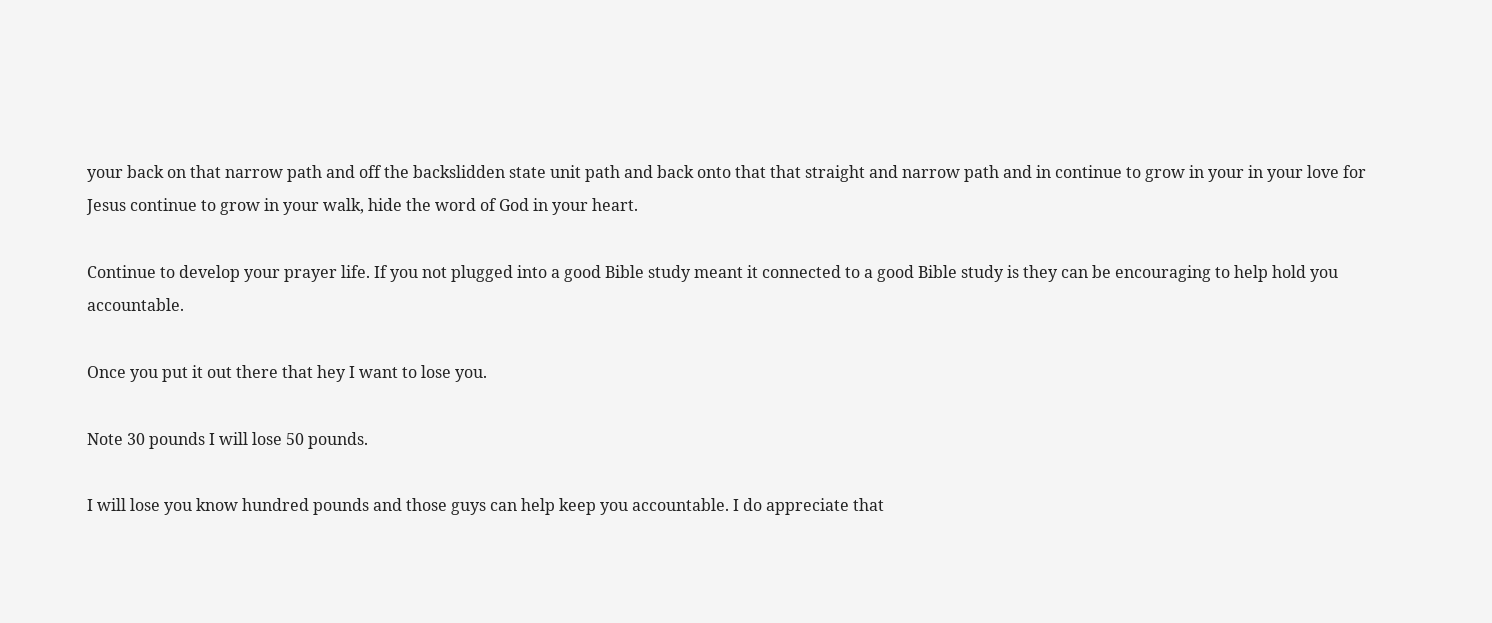your back on that narrow path and off the backslidden state unit path and back onto that that straight and narrow path and in continue to grow in your in your love for Jesus continue to grow in your walk, hide the word of God in your heart.

Continue to develop your prayer life. If you not plugged into a good Bible study meant it connected to a good Bible study is they can be encouraging to help hold you accountable.

Once you put it out there that hey I want to lose you.

Note 30 pounds I will lose 50 pounds.

I will lose you know hundred pounds and those guys can help keep you accountable. I do appreciate that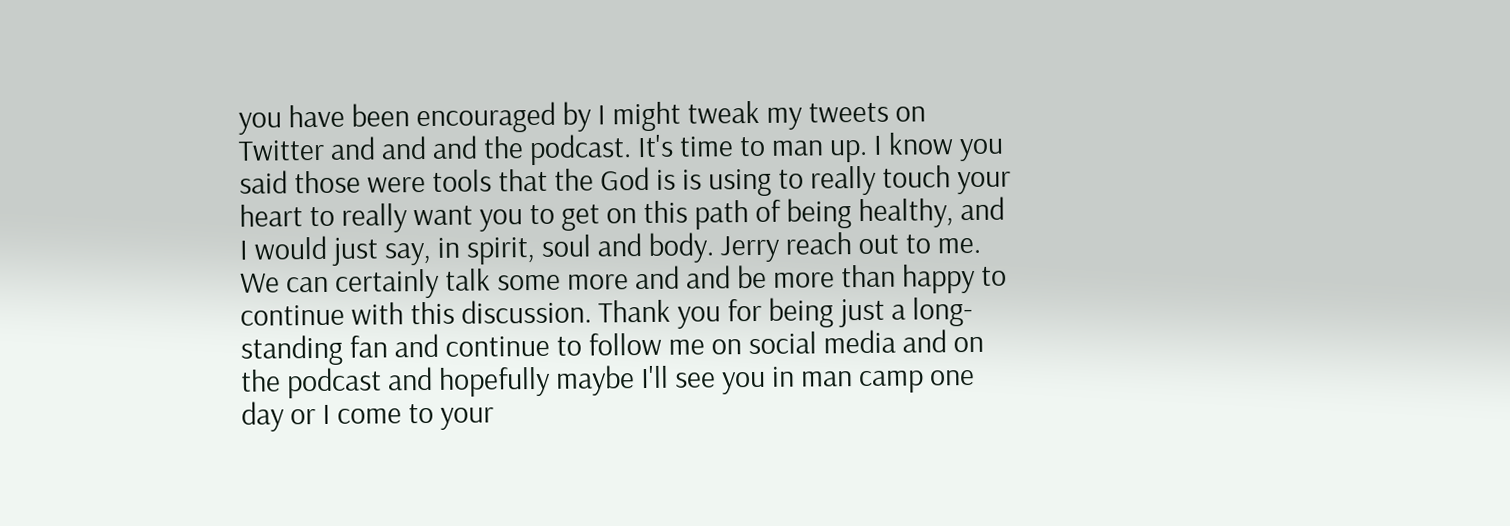you have been encouraged by I might tweak my tweets on Twitter and and and the podcast. It's time to man up. I know you said those were tools that the God is is using to really touch your heart to really want you to get on this path of being healthy, and I would just say, in spirit, soul and body. Jerry reach out to me. We can certainly talk some more and and be more than happy to continue with this discussion. Thank you for being just a long-standing fan and continue to follow me on social media and on the podcast and hopefully maybe I'll see you in man camp one day or I come to your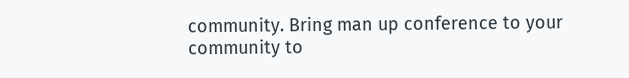community. Bring man up conference to your community to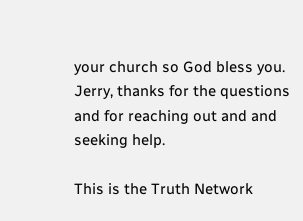your church so God bless you. Jerry, thanks for the questions and for reaching out and and seeking help.

This is the Truth Network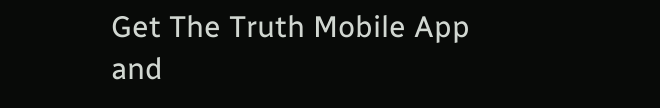Get The Truth Mobile App and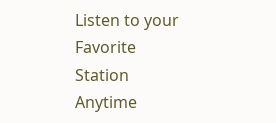Listen to your Favorite Station Anytime